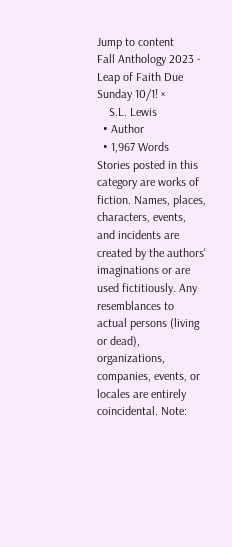Jump to content
Fall Anthology 2023 - Leap of Faith Due Sunday 10/1! ×
    S.L. Lewis
  • Author
  • 1,967 Words
Stories posted in this category are works of fiction. Names, places, characters, events, and incidents are created by the authors' imaginations or are used fictitiously. Any resemblances to actual persons (living or dead), organizations, companies, events, or locales are entirely coincidental. Note: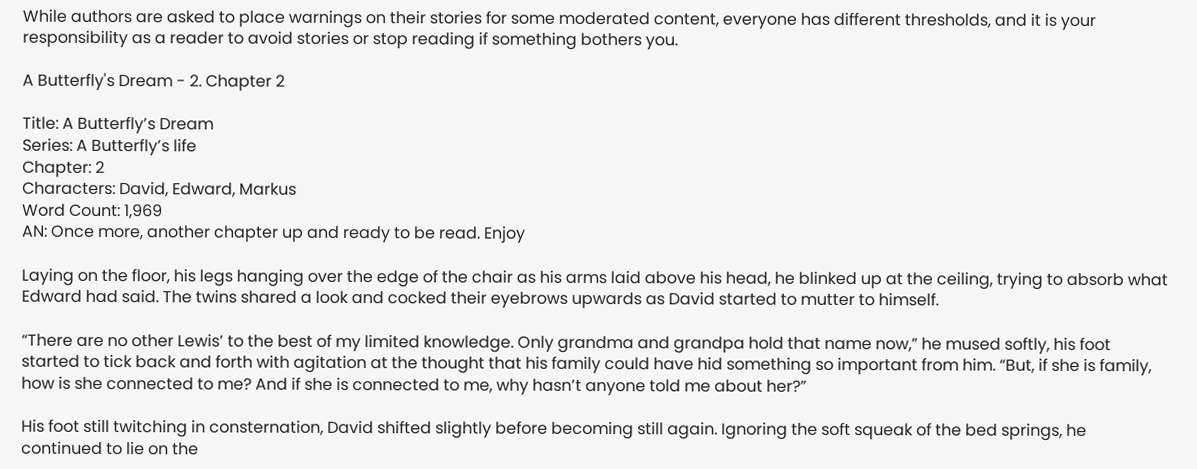While authors are asked to place warnings on their stories for some moderated content, everyone has different thresholds, and it is your responsibility as a reader to avoid stories or stop reading if something bothers you.

A Butterfly's Dream - 2. Chapter 2

Title: A Butterfly’s Dream
Series: A Butterfly’s life
Chapter: 2
Characters: David, Edward, Markus
Word Count: 1,969
AN: Once more, another chapter up and ready to be read. Enjoy

Laying on the floor, his legs hanging over the edge of the chair as his arms laid above his head, he blinked up at the ceiling, trying to absorb what Edward had said. The twins shared a look and cocked their eyebrows upwards as David started to mutter to himself.

“There are no other Lewis’ to the best of my limited knowledge. Only grandma and grandpa hold that name now,” he mused softly, his foot started to tick back and forth with agitation at the thought that his family could have hid something so important from him. “But, if she is family, how is she connected to me? And if she is connected to me, why hasn’t anyone told me about her?”

His foot still twitching in consternation, David shifted slightly before becoming still again. Ignoring the soft squeak of the bed springs, he continued to lie on the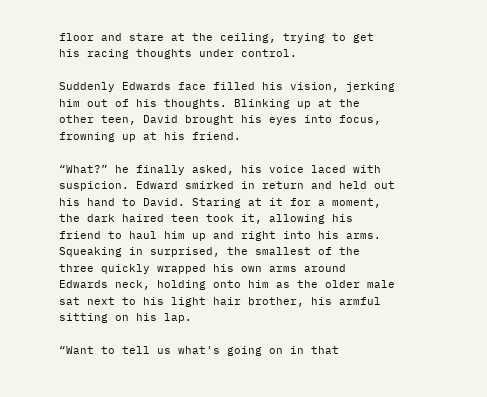floor and stare at the ceiling, trying to get his racing thoughts under control.

Suddenly Edwards face filled his vision, jerking him out of his thoughts. Blinking up at the other teen, David brought his eyes into focus, frowning up at his friend.

“What?” he finally asked, his voice laced with suspicion. Edward smirked in return and held out his hand to David. Staring at it for a moment, the dark haired teen took it, allowing his friend to haul him up and right into his arms. Squeaking in surprised, the smallest of the three quickly wrapped his own arms around Edwards neck, holding onto him as the older male sat next to his light hair brother, his armful sitting on his lap.

“Want to tell us what's going on in that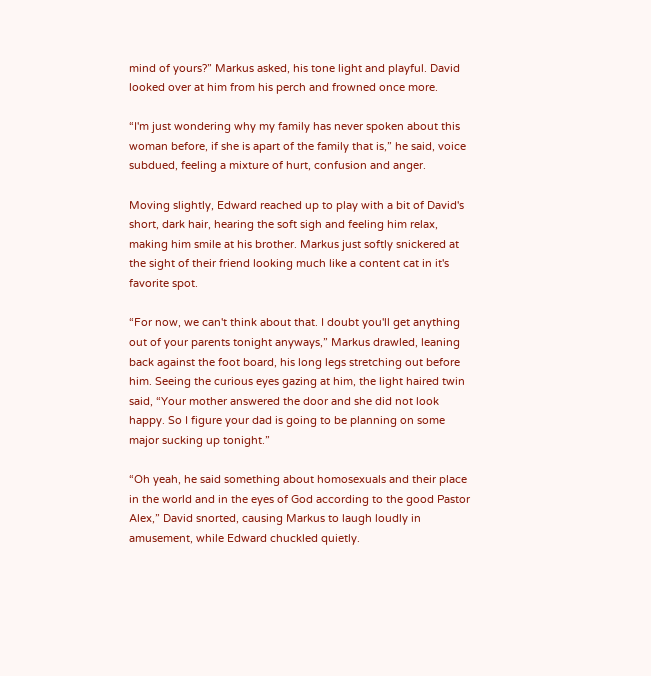mind of yours?” Markus asked, his tone light and playful. David looked over at him from his perch and frowned once more.

“I'm just wondering why my family has never spoken about this woman before, if she is apart of the family that is,” he said, voice subdued, feeling a mixture of hurt, confusion and anger.

Moving slightly, Edward reached up to play with a bit of David's short, dark hair, hearing the soft sigh and feeling him relax, making him smile at his brother. Markus just softly snickered at the sight of their friend looking much like a content cat in it's favorite spot.

“For now, we can't think about that. I doubt you'll get anything out of your parents tonight anyways,” Markus drawled, leaning back against the foot board, his long legs stretching out before him. Seeing the curious eyes gazing at him, the light haired twin said, “Your mother answered the door and she did not look happy. So I figure your dad is going to be planning on some major sucking up tonight.”

“Oh yeah, he said something about homosexuals and their place in the world and in the eyes of God according to the good Pastor Alex,” David snorted, causing Markus to laugh loudly in amusement, while Edward chuckled quietly.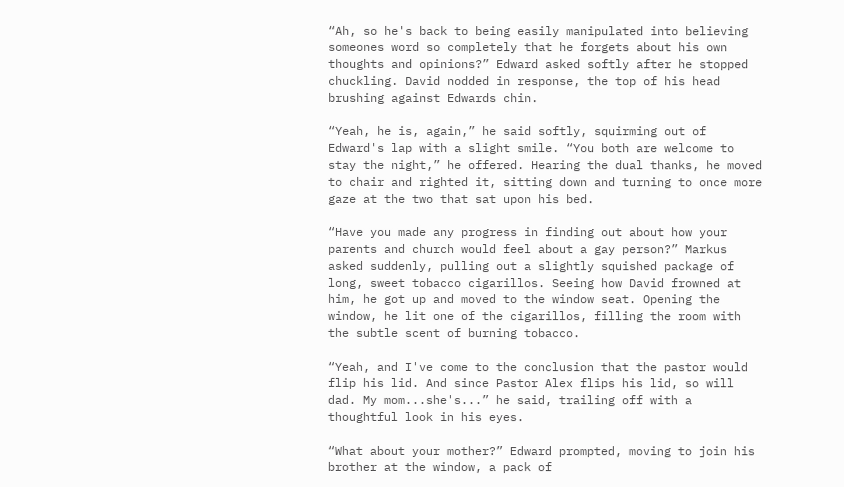“Ah, so he's back to being easily manipulated into believing someones word so completely that he forgets about his own thoughts and opinions?” Edward asked softly after he stopped chuckling. David nodded in response, the top of his head brushing against Edwards chin.

“Yeah, he is, again,” he said softly, squirming out of Edward's lap with a slight smile. “You both are welcome to stay the night,” he offered. Hearing the dual thanks, he moved to chair and righted it, sitting down and turning to once more gaze at the two that sat upon his bed.

“Have you made any progress in finding out about how your parents and church would feel about a gay person?” Markus asked suddenly, pulling out a slightly squished package of long, sweet tobacco cigarillos. Seeing how David frowned at him, he got up and moved to the window seat. Opening the window, he lit one of the cigarillos, filling the room with the subtle scent of burning tobacco.

“Yeah, and I've come to the conclusion that the pastor would flip his lid. And since Pastor Alex flips his lid, so will dad. My mom...she's...” he said, trailing off with a thoughtful look in his eyes.

“What about your mother?” Edward prompted, moving to join his brother at the window, a pack of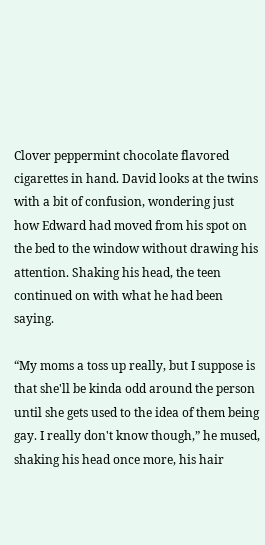Clover peppermint chocolate flavored cigarettes in hand. David looks at the twins with a bit of confusion, wondering just how Edward had moved from his spot on the bed to the window without drawing his attention. Shaking his head, the teen continued on with what he had been saying.

“My moms a toss up really, but I suppose is that she'll be kinda odd around the person until she gets used to the idea of them being gay. I really don't know though,” he mused, shaking his head once more, his hair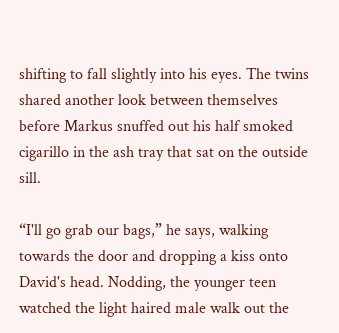shifting to fall slightly into his eyes. The twins shared another look between themselves before Markus snuffed out his half smoked cigarillo in the ash tray that sat on the outside sill.

“I'll go grab our bags,” he says, walking towards the door and dropping a kiss onto David's head. Nodding, the younger teen watched the light haired male walk out the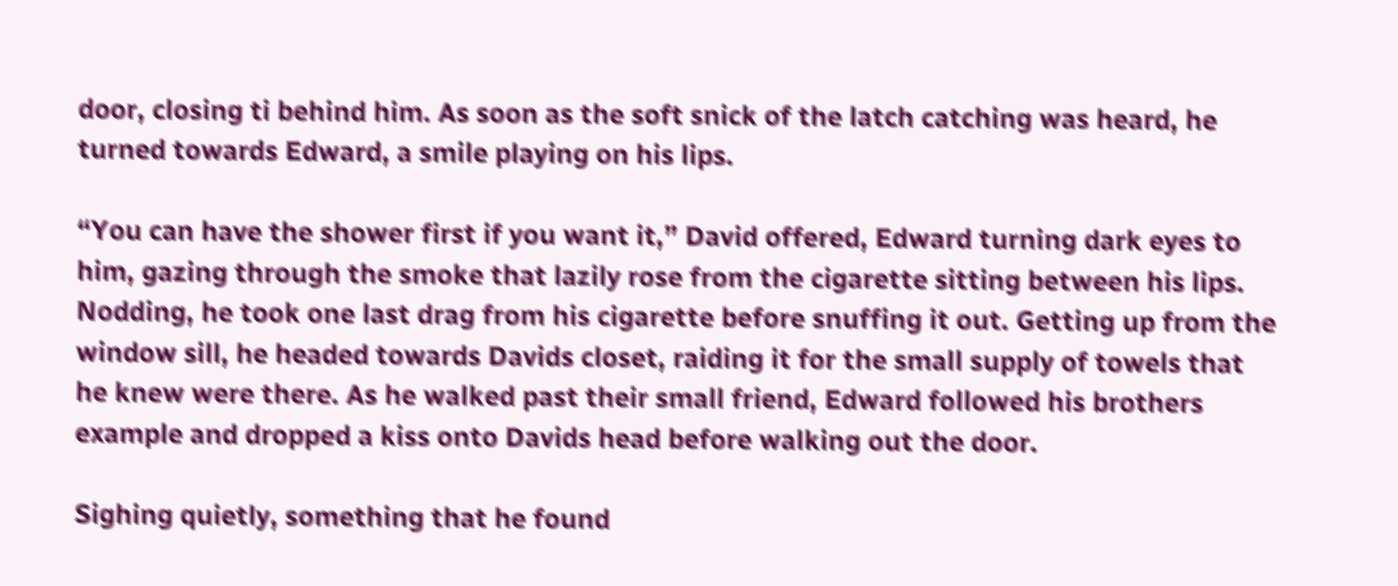door, closing ti behind him. As soon as the soft snick of the latch catching was heard, he turned towards Edward, a smile playing on his lips.

“You can have the shower first if you want it,” David offered, Edward turning dark eyes to him, gazing through the smoke that lazily rose from the cigarette sitting between his lips. Nodding, he took one last drag from his cigarette before snuffing it out. Getting up from the window sill, he headed towards Davids closet, raiding it for the small supply of towels that he knew were there. As he walked past their small friend, Edward followed his brothers example and dropped a kiss onto Davids head before walking out the door.

Sighing quietly, something that he found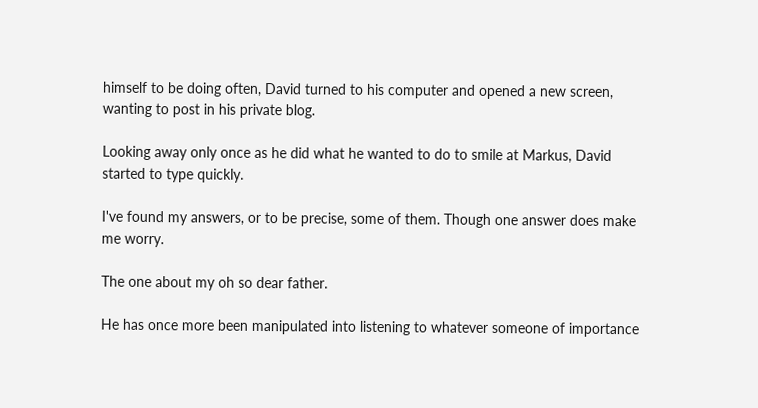himself to be doing often, David turned to his computer and opened a new screen, wanting to post in his private blog.

Looking away only once as he did what he wanted to do to smile at Markus, David started to type quickly.

I've found my answers, or to be precise, some of them. Though one answer does make me worry.

The one about my oh so dear father.

He has once more been manipulated into listening to whatever someone of importance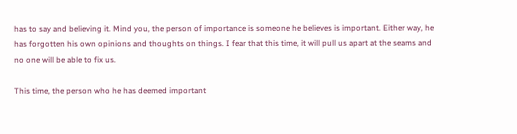has to say and believing it. Mind you, the person of importance is someone he believes is important. Either way, he has forgotten his own opinions and thoughts on things. I fear that this time, it will pull us apart at the seams and no one will be able to fix us.

This time, the person who he has deemed important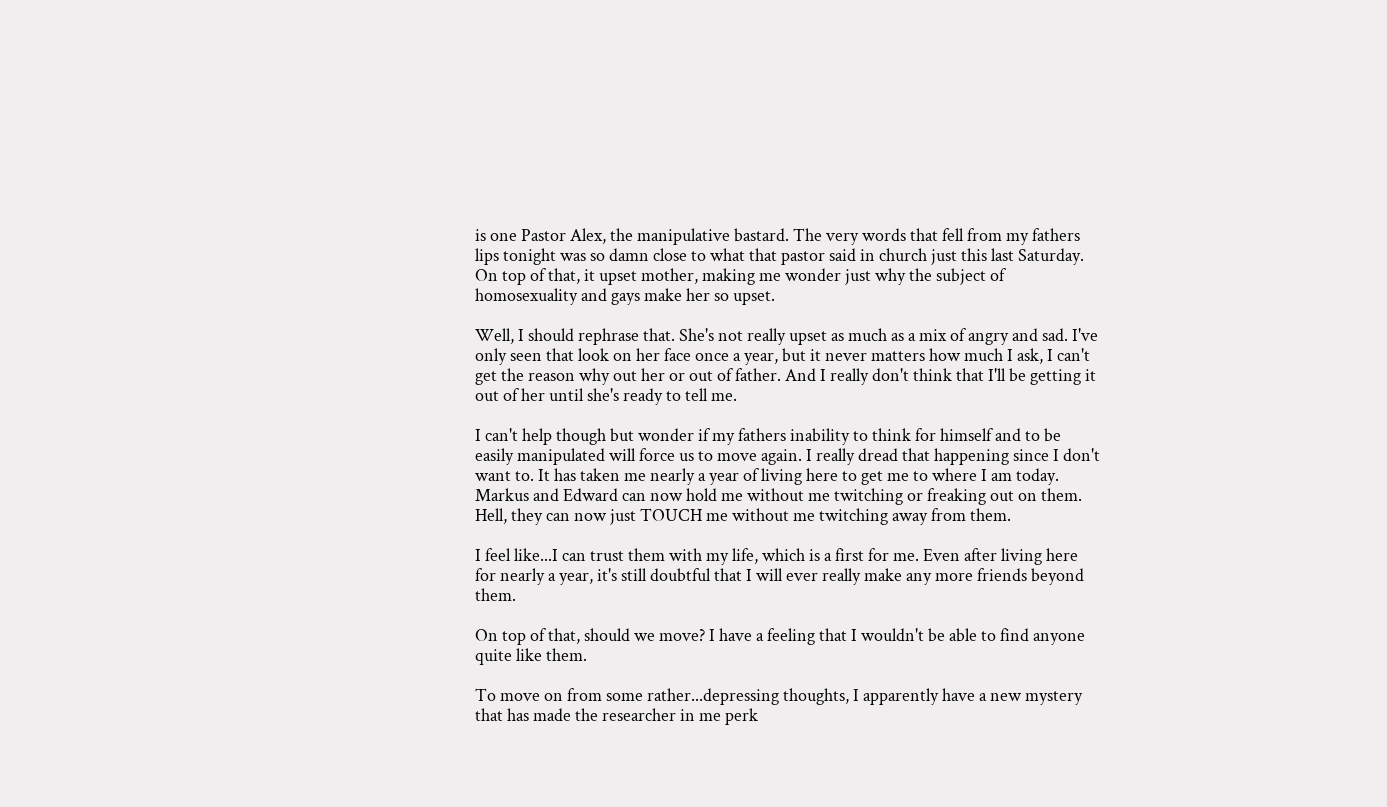is one Pastor Alex, the manipulative bastard. The very words that fell from my fathers lips tonight was so damn close to what that pastor said in church just this last Saturday. On top of that, it upset mother, making me wonder just why the subject of homosexuality and gays make her so upset.

Well, I should rephrase that. She's not really upset as much as a mix of angry and sad. I've only seen that look on her face once a year, but it never matters how much I ask, I can't get the reason why out her or out of father. And I really don't think that I'll be getting it out of her until she's ready to tell me.

I can't help though but wonder if my fathers inability to think for himself and to be easily manipulated will force us to move again. I really dread that happening since I don't want to. It has taken me nearly a year of living here to get me to where I am today. Markus and Edward can now hold me without me twitching or freaking out on them. Hell, they can now just TOUCH me without me twitching away from them.

I feel like...I can trust them with my life, which is a first for me. Even after living here for nearly a year, it's still doubtful that I will ever really make any more friends beyond them.

On top of that, should we move? I have a feeling that I wouldn't be able to find anyone quite like them.

To move on from some rather...depressing thoughts, I apparently have a new mystery that has made the researcher in me perk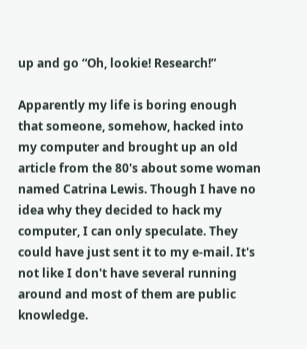up and go “Oh, lookie! Research!”

Apparently my life is boring enough that someone, somehow, hacked into my computer and brought up an old article from the 80's about some woman named Catrina Lewis. Though I have no idea why they decided to hack my computer, I can only speculate. They could have just sent it to my e-mail. It's not like I don't have several running around and most of them are public knowledge.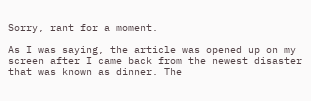Sorry, rant for a moment.

As I was saying, the article was opened up on my screen after I came back from the newest disaster that was known as dinner. The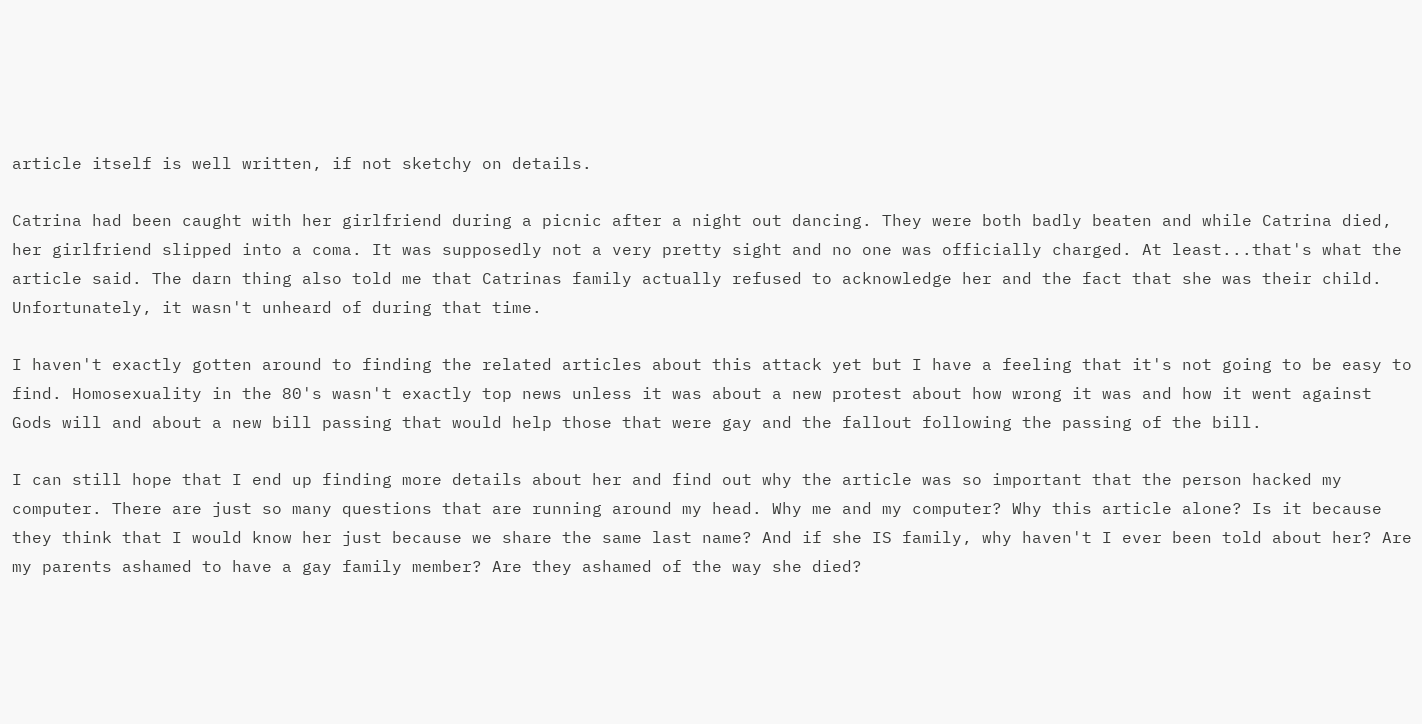article itself is well written, if not sketchy on details.

Catrina had been caught with her girlfriend during a picnic after a night out dancing. They were both badly beaten and while Catrina died, her girlfriend slipped into a coma. It was supposedly not a very pretty sight and no one was officially charged. At least...that's what the article said. The darn thing also told me that Catrinas family actually refused to acknowledge her and the fact that she was their child. Unfortunately, it wasn't unheard of during that time.

I haven't exactly gotten around to finding the related articles about this attack yet but I have a feeling that it's not going to be easy to find. Homosexuality in the 80's wasn't exactly top news unless it was about a new protest about how wrong it was and how it went against Gods will and about a new bill passing that would help those that were gay and the fallout following the passing of the bill.

I can still hope that I end up finding more details about her and find out why the article was so important that the person hacked my computer. There are just so many questions that are running around my head. Why me and my computer? Why this article alone? Is it because they think that I would know her just because we share the same last name? And if she IS family, why haven't I ever been told about her? Are my parents ashamed to have a gay family member? Are they ashamed of the way she died?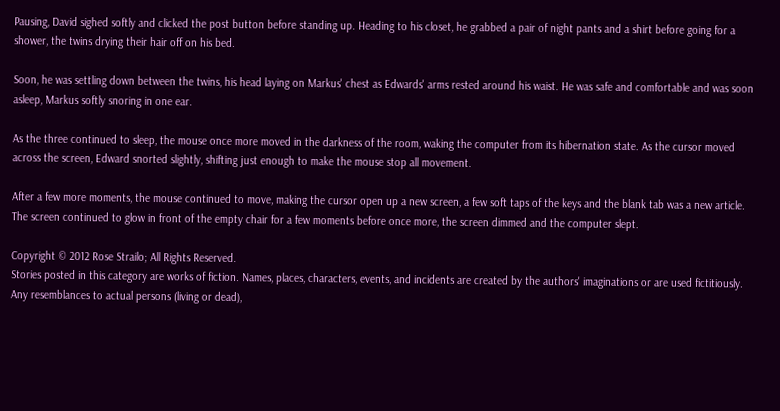Pausing, David sighed softly and clicked the post button before standing up. Heading to his closet, he grabbed a pair of night pants and a shirt before going for a shower, the twins drying their hair off on his bed.

Soon, he was settling down between the twins, his head laying on Markus' chest as Edwards' arms rested around his waist. He was safe and comfortable and was soon asleep, Markus softly snoring in one ear.

As the three continued to sleep, the mouse once more moved in the darkness of the room, waking the computer from its hibernation state. As the cursor moved across the screen, Edward snorted slightly, shifting just enough to make the mouse stop all movement.

After a few more moments, the mouse continued to move, making the cursor open up a new screen, a few soft taps of the keys and the blank tab was a new article. The screen continued to glow in front of the empty chair for a few moments before once more, the screen dimmed and the computer slept.

Copyright © 2012 Rose Strailo; All Rights Reserved.
Stories posted in this category are works of fiction. Names, places, characters, events, and incidents are created by the authors' imaginations or are used fictitiously. Any resemblances to actual persons (living or dead),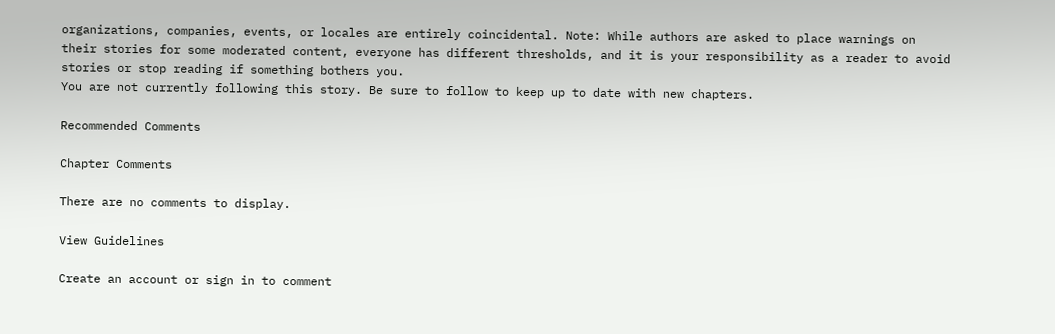organizations, companies, events, or locales are entirely coincidental. Note: While authors are asked to place warnings on their stories for some moderated content, everyone has different thresholds, and it is your responsibility as a reader to avoid stories or stop reading if something bothers you.
You are not currently following this story. Be sure to follow to keep up to date with new chapters.

Recommended Comments

Chapter Comments

There are no comments to display.

View Guidelines

Create an account or sign in to comment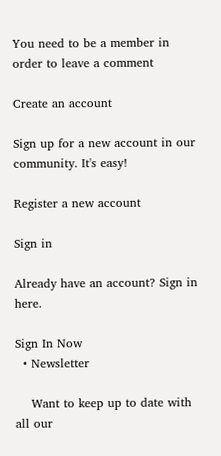You need to be a member in order to leave a comment

Create an account

Sign up for a new account in our community. It's easy!

Register a new account

Sign in

Already have an account? Sign in here.

Sign In Now
  • Newsletter

    Want to keep up to date with all our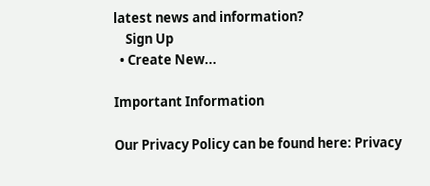latest news and information?
    Sign Up
  • Create New...

Important Information

Our Privacy Policy can be found here: Privacy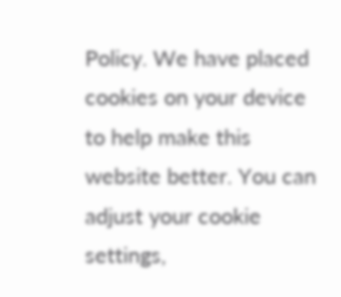Policy. We have placed cookies on your device to help make this website better. You can adjust your cookie settings,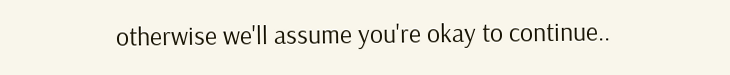otherwise we'll assume you're okay to continue..